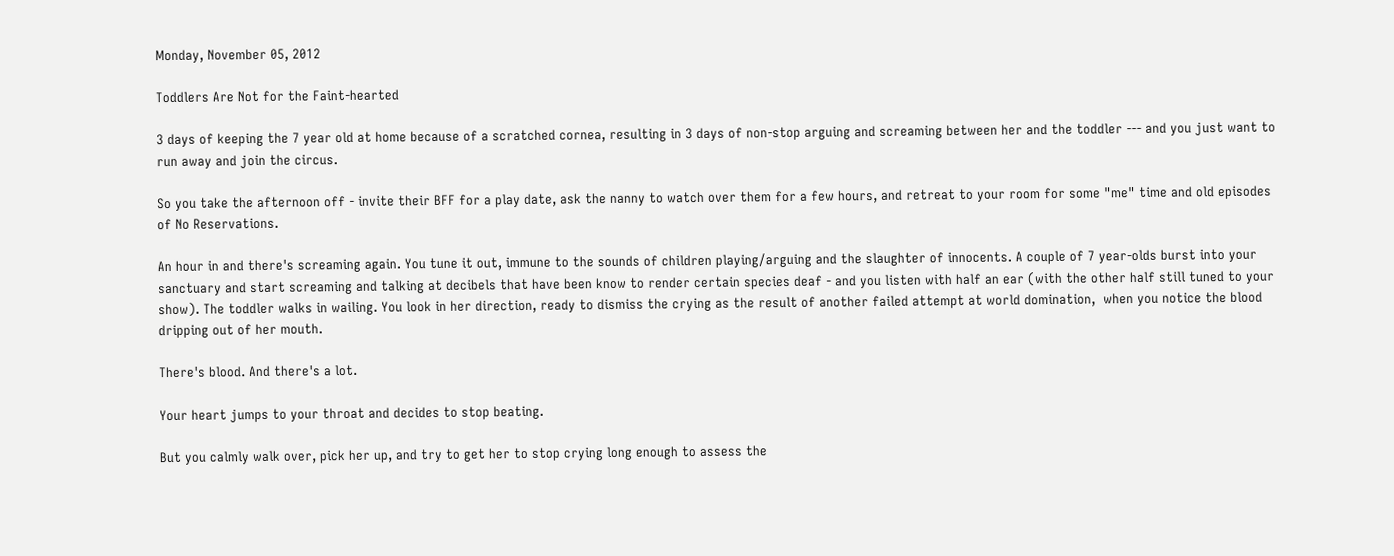Monday, November 05, 2012

Toddlers Are Not for the Faint-hearted

3 days of keeping the 7 year old at home because of a scratched cornea, resulting in 3 days of non-stop arguing and screaming between her and the toddler --- and you just want to run away and join the circus.

So you take the afternoon off - invite their BFF for a play date, ask the nanny to watch over them for a few hours, and retreat to your room for some "me" time and old episodes of No Reservations.

An hour in and there's screaming again. You tune it out, immune to the sounds of children playing/arguing and the slaughter of innocents. A couple of 7 year-olds burst into your sanctuary and start screaming and talking at decibels that have been know to render certain species deaf - and you listen with half an ear (with the other half still tuned to your show). The toddler walks in wailing. You look in her direction, ready to dismiss the crying as the result of another failed attempt at world domination,  when you notice the blood dripping out of her mouth.

There's blood. And there's a lot.

Your heart jumps to your throat and decides to stop beating.

But you calmly walk over, pick her up, and try to get her to stop crying long enough to assess the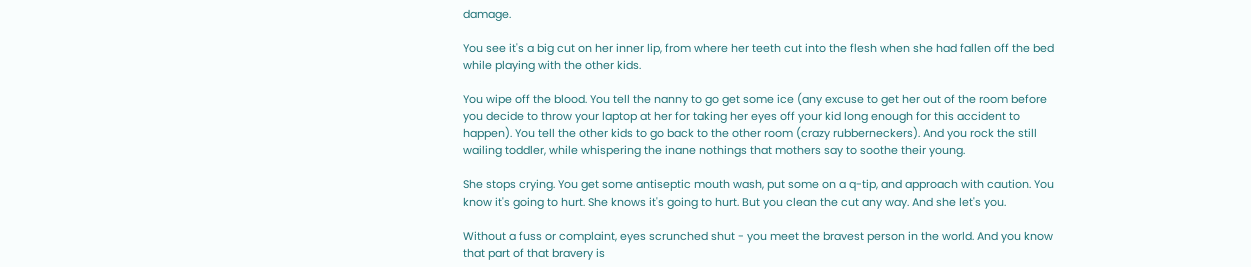damage.

You see it's a big cut on her inner lip, from where her teeth cut into the flesh when she had fallen off the bed while playing with the other kids.

You wipe off the blood. You tell the nanny to go get some ice (any excuse to get her out of the room before you decide to throw your laptop at her for taking her eyes off your kid long enough for this accident to happen). You tell the other kids to go back to the other room (crazy rubberneckers). And you rock the still wailing toddler, while whispering the inane nothings that mothers say to soothe their young.

She stops crying. You get some antiseptic mouth wash, put some on a q-tip, and approach with caution. You know it's going to hurt. She knows it's going to hurt. But you clean the cut any way. And she let's you.

Without a fuss or complaint, eyes scrunched shut - you meet the bravest person in the world. And you know that part of that bravery is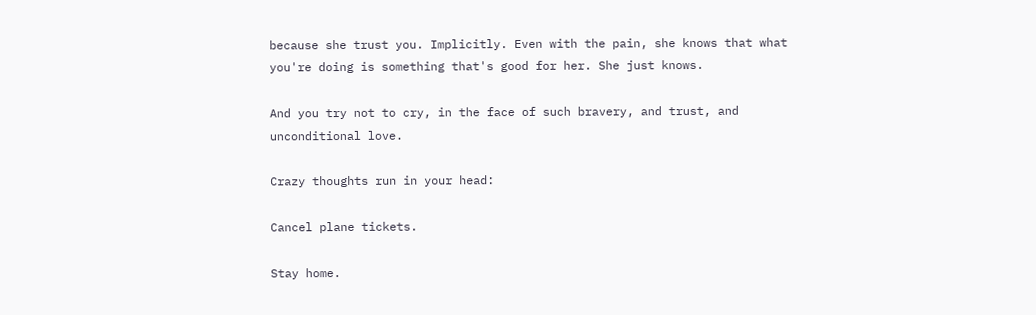because she trust you. Implicitly. Even with the pain, she knows that what you're doing is something that's good for her. She just knows.

And you try not to cry, in the face of such bravery, and trust, and unconditional love.

Crazy thoughts run in your head:

Cancel plane tickets.

Stay home.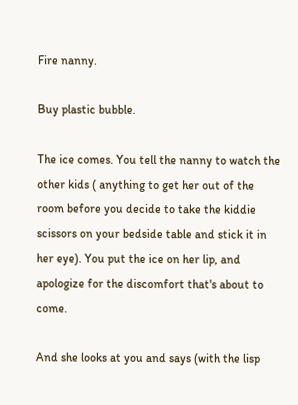Fire nanny.

Buy plastic bubble.

The ice comes. You tell the nanny to watch the other kids ( anything to get her out of the room before you decide to take the kiddie scissors on your bedside table and stick it in her eye). You put the ice on her lip, and apologize for the discomfort that's about to come.

And she looks at you and says (with the lisp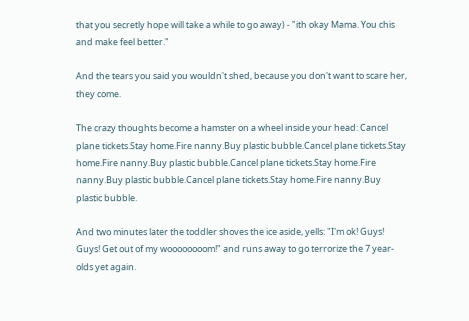that you secretly hope will take a while to go away) - "ith okay Mama. You chis and make feel better."

And the tears you said you wouldn't shed, because you don't want to scare her, they come.

The crazy thoughts become a hamster on a wheel inside your head: Cancel plane tickets.Stay home.Fire nanny.Buy plastic bubble.Cancel plane tickets.Stay home.Fire nanny.Buy plastic bubble.Cancel plane tickets.Stay home.Fire nanny.Buy plastic bubble.Cancel plane tickets.Stay home.Fire nanny.Buy plastic bubble.

And two minutes later the toddler shoves the ice aside, yells: "I'm ok! Guys! Guys! Get out of my woooooooom!" and runs away to go terrorize the 7 year-olds yet again.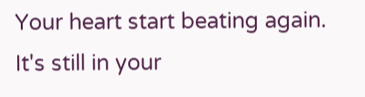Your heart start beating again. It's still in your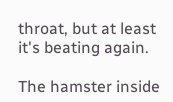throat, but at least it's beating again.

The hamster inside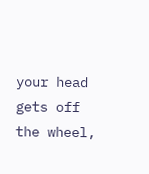your head gets off the wheel,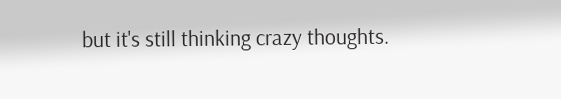but it's still thinking crazy thoughts.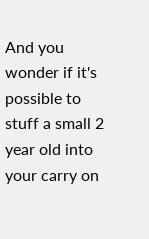And you wonder if it's possible to stuff a small 2 year old into your carry on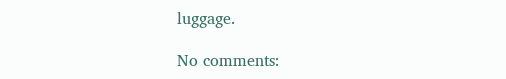luggage.

No comments: